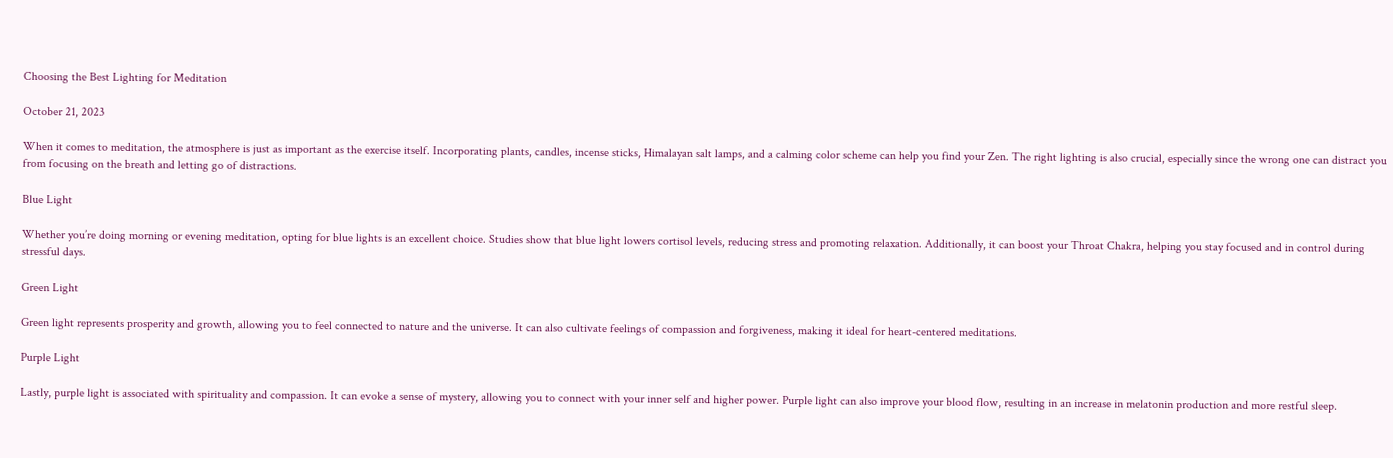Choosing the Best Lighting for Meditation

October 21, 2023

When it comes to meditation, the atmosphere is just as important as the exercise itself. Incorporating plants, candles, incense sticks, Himalayan salt lamps, and a calming color scheme can help you find your Zen. The right lighting is also crucial, especially since the wrong one can distract you from focusing on the breath and letting go of distractions.

Blue Light

Whether you’re doing morning or evening meditation, opting for blue lights is an excellent choice. Studies show that blue light lowers cortisol levels, reducing stress and promoting relaxation. Additionally, it can boost your Throat Chakra, helping you stay focused and in control during stressful days.

Green Light

Green light represents prosperity and growth, allowing you to feel connected to nature and the universe. It can also cultivate feelings of compassion and forgiveness, making it ideal for heart-centered meditations.

Purple Light

Lastly, purple light is associated with spirituality and compassion. It can evoke a sense of mystery, allowing you to connect with your inner self and higher power. Purple light can also improve your blood flow, resulting in an increase in melatonin production and more restful sleep.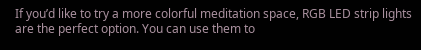If you’d like to try a more colorful meditation space, RGB LED strip lights are the perfect option. You can use them to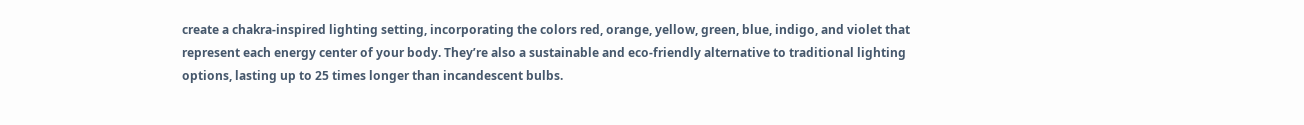create a chakra-inspired lighting setting, incorporating the colors red, orange, yellow, green, blue, indigo, and violet that represent each energy center of your body. They’re also a sustainable and eco-friendly alternative to traditional lighting options, lasting up to 25 times longer than incandescent bulbs.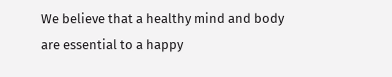We believe that a healthy mind and body are essential to a happy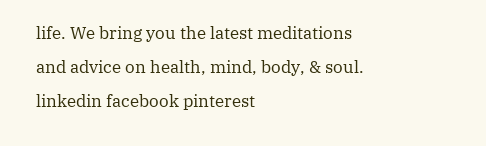life. We bring you the latest meditations and advice on health, mind, body, & soul.
linkedin facebook pinterest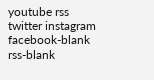youtube rss twitter instagram facebook-blank rss-blank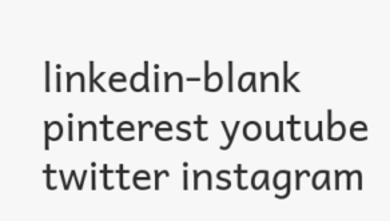linkedin-blank pinterest youtube twitter instagram